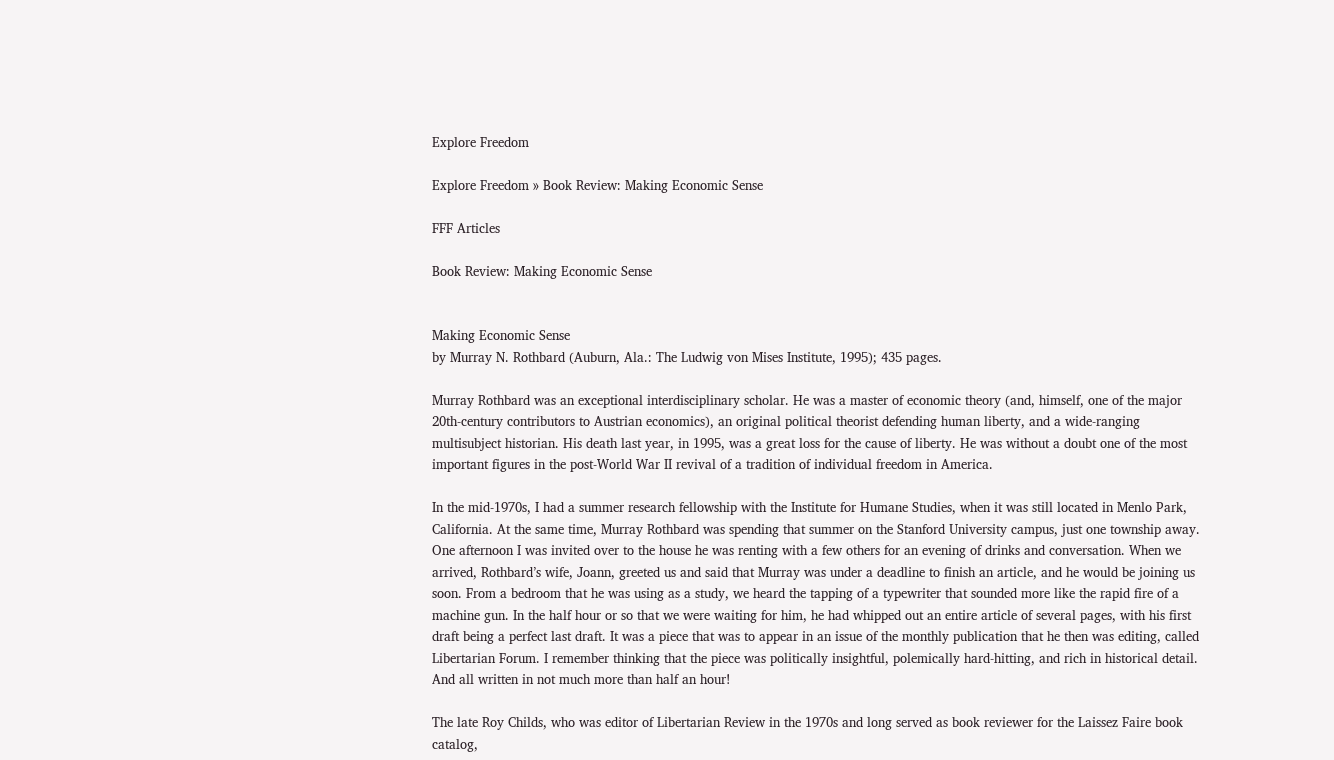Explore Freedom

Explore Freedom » Book Review: Making Economic Sense

FFF Articles

Book Review: Making Economic Sense


Making Economic Sense
by Murray N. Rothbard (Auburn, Ala.: The Ludwig von Mises Institute, 1995); 435 pages.

Murray Rothbard was an exceptional interdisciplinary scholar. He was a master of economic theory (and, himself, one of the major 20th-century contributors to Austrian economics), an original political theorist defending human liberty, and a wide-ranging multisubject historian. His death last year, in 1995, was a great loss for the cause of liberty. He was without a doubt one of the most important figures in the post-World War II revival of a tradition of individual freedom in America.

In the mid-1970s, I had a summer research fellowship with the Institute for Humane Studies, when it was still located in Menlo Park, California. At the same time, Murray Rothbard was spending that summer on the Stanford University campus, just one township away. One afternoon I was invited over to the house he was renting with a few others for an evening of drinks and conversation. When we arrived, Rothbard’s wife, Joann, greeted us and said that Murray was under a deadline to finish an article, and he would be joining us soon. From a bedroom that he was using as a study, we heard the tapping of a typewriter that sounded more like the rapid fire of a machine gun. In the half hour or so that we were waiting for him, he had whipped out an entire article of several pages, with his first draft being a perfect last draft. It was a piece that was to appear in an issue of the monthly publication that he then was editing, called Libertarian Forum. I remember thinking that the piece was politically insightful, polemically hard-hitting, and rich in historical detail. And all written in not much more than half an hour!

The late Roy Childs, who was editor of Libertarian Review in the 1970s and long served as book reviewer for the Laissez Faire book catalog,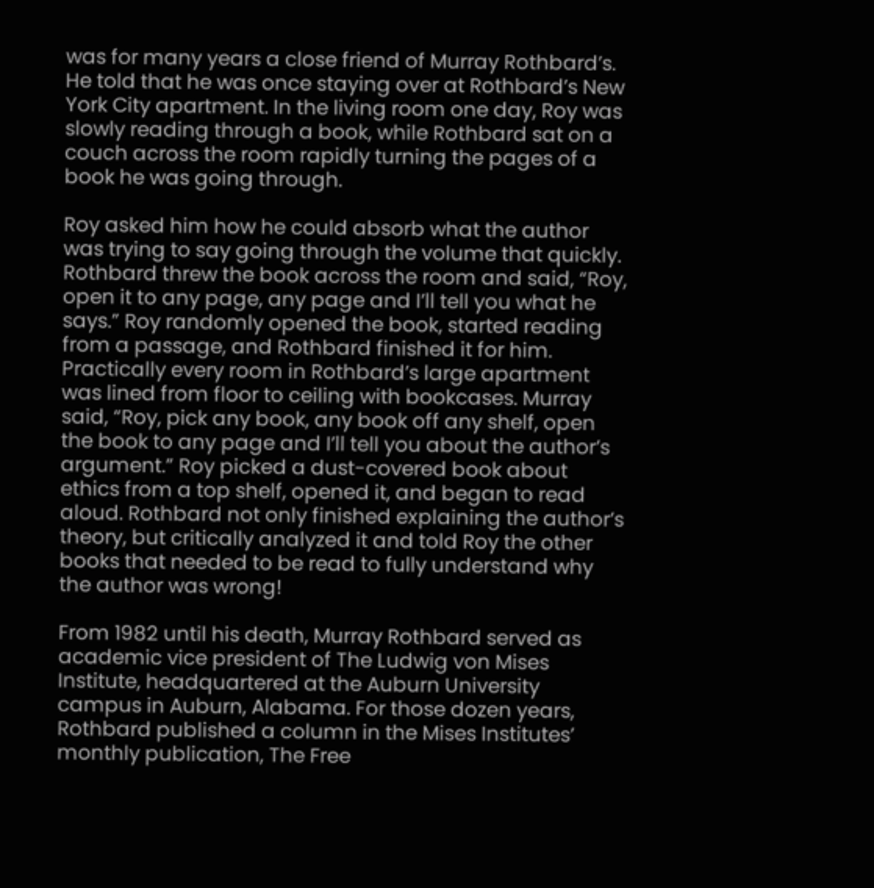was for many years a close friend of Murray Rothbard’s. He told that he was once staying over at Rothbard’s New York City apartment. In the living room one day, Roy was slowly reading through a book, while Rothbard sat on a couch across the room rapidly turning the pages of a book he was going through.

Roy asked him how he could absorb what the author was trying to say going through the volume that quickly. Rothbard threw the book across the room and said, “Roy, open it to any page, any page and I’ll tell you what he says.” Roy randomly opened the book, started reading from a passage, and Rothbard finished it for him. Practically every room in Rothbard’s large apartment was lined from floor to ceiling with bookcases. Murray said, “Roy, pick any book, any book off any shelf, open the book to any page and I’ll tell you about the author’s argument.” Roy picked a dust-covered book about ethics from a top shelf, opened it, and began to read aloud. Rothbard not only finished explaining the author’s theory, but critically analyzed it and told Roy the other books that needed to be read to fully understand why the author was wrong!

From 1982 until his death, Murray Rothbard served as academic vice president of The Ludwig von Mises Institute, headquartered at the Auburn University campus in Auburn, Alabama. For those dozen years, Rothbard published a column in the Mises Institutes’ monthly publication, The Free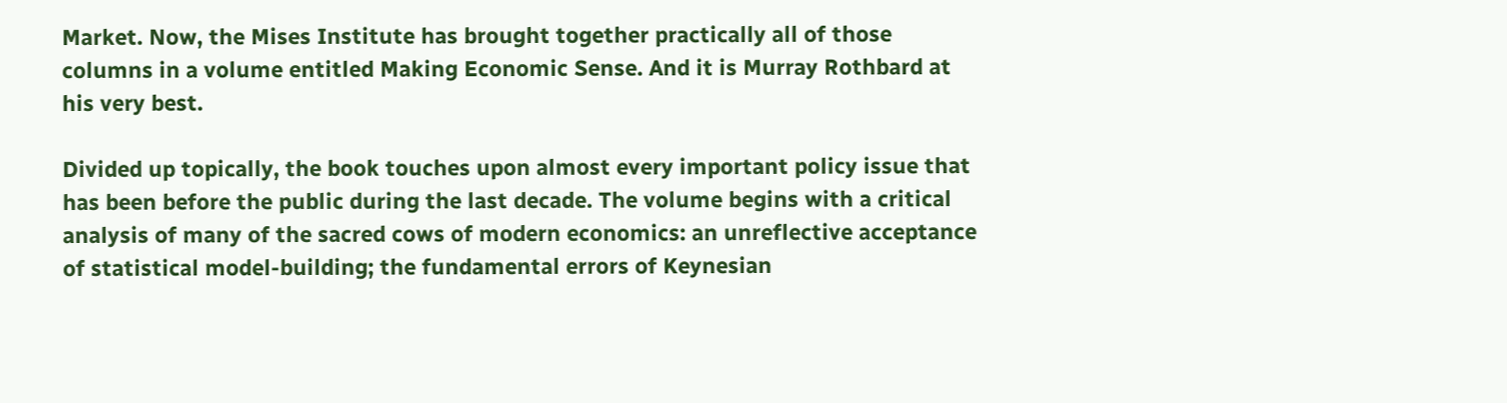Market. Now, the Mises Institute has brought together practically all of those columns in a volume entitled Making Economic Sense. And it is Murray Rothbard at his very best.

Divided up topically, the book touches upon almost every important policy issue that has been before the public during the last decade. The volume begins with a critical analysis of many of the sacred cows of modern economics: an unreflective acceptance of statistical model-building; the fundamental errors of Keynesian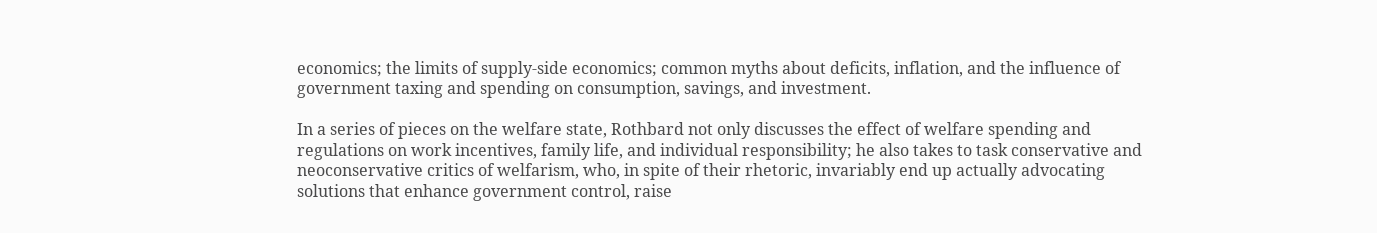economics; the limits of supply-side economics; common myths about deficits, inflation, and the influence of government taxing and spending on consumption, savings, and investment.

In a series of pieces on the welfare state, Rothbard not only discusses the effect of welfare spending and regulations on work incentives, family life, and individual responsibility; he also takes to task conservative and neoconservative critics of welfarism, who, in spite of their rhetoric, invariably end up actually advocating solutions that enhance government control, raise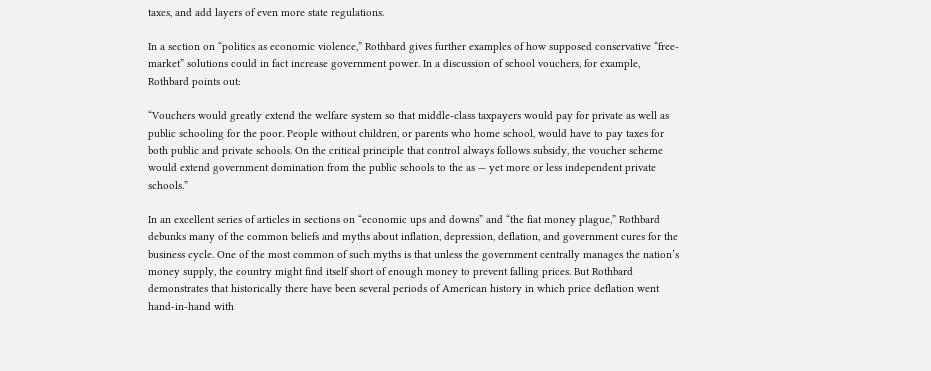taxes, and add layers of even more state regulations.

In a section on “politics as economic violence,” Rothbard gives further examples of how supposed conservative “free-market” solutions could in fact increase government power. In a discussion of school vouchers, for example, Rothbard points out:

“Vouchers would greatly extend the welfare system so that middle-class taxpayers would pay for private as well as public schooling for the poor. People without children, or parents who home school, would have to pay taxes for both public and private schools. On the critical principle that control always follows subsidy, the voucher scheme would extend government domination from the public schools to the as — yet more or less independent private schools.”

In an excellent series of articles in sections on “economic ups and downs” and “the fiat money plague,” Rothbard debunks many of the common beliefs and myths about inflation, depression, deflation, and government cures for the business cycle. One of the most common of such myths is that unless the government centrally manages the nation’s money supply, the country might find itself short of enough money to prevent falling prices. But Rothbard demonstrates that historically there have been several periods of American history in which price deflation went hand-in-hand with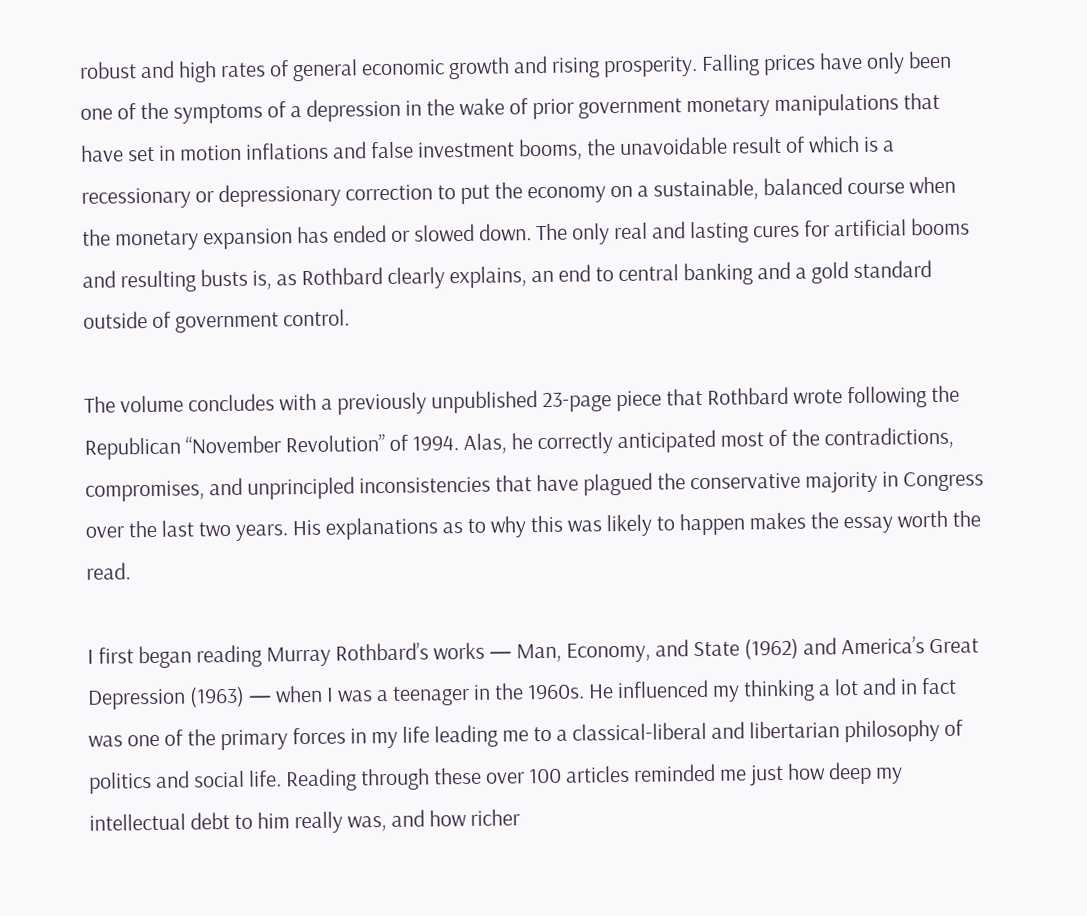robust and high rates of general economic growth and rising prosperity. Falling prices have only been one of the symptoms of a depression in the wake of prior government monetary manipulations that have set in motion inflations and false investment booms, the unavoidable result of which is a recessionary or depressionary correction to put the economy on a sustainable, balanced course when the monetary expansion has ended or slowed down. The only real and lasting cures for artificial booms and resulting busts is, as Rothbard clearly explains, an end to central banking and a gold standard outside of government control.

The volume concludes with a previously unpublished 23-page piece that Rothbard wrote following the Republican “November Revolution” of 1994. Alas, he correctly anticipated most of the contradictions, compromises, and unprincipled inconsistencies that have plagued the conservative majority in Congress over the last two years. His explanations as to why this was likely to happen makes the essay worth the read.

I first began reading Murray Rothbard’s works — Man, Economy, and State (1962) and America’s Great Depression (1963) — when I was a teenager in the 1960s. He influenced my thinking a lot and in fact was one of the primary forces in my life leading me to a classical-liberal and libertarian philosophy of politics and social life. Reading through these over 100 articles reminded me just how deep my intellectual debt to him really was, and how richer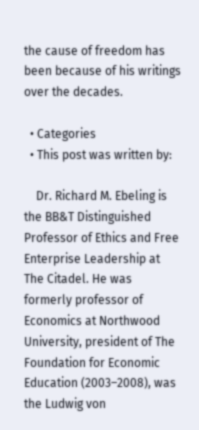the cause of freedom has been because of his writings over the decades.

  • Categories
  • This post was written by:

    Dr. Richard M. Ebeling is the BB&T Distinguished Professor of Ethics and Free Enterprise Leadership at The Citadel. He was formerly professor of Economics at Northwood University, president of The Foundation for Economic Education (2003–2008), was the Ludwig von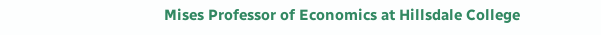Mises Professor of Economics at Hillsdale College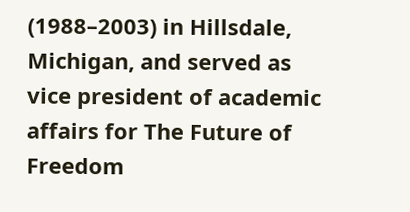(1988–2003) in Hillsdale, Michigan, and served as vice president of academic affairs for The Future of Freedom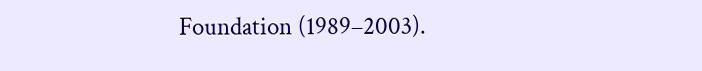Foundation (1989–2003).